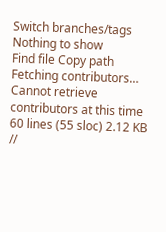Switch branches/tags
Nothing to show
Find file Copy path
Fetching contributors…
Cannot retrieve contributors at this time
60 lines (55 sloc) 2.12 KB
//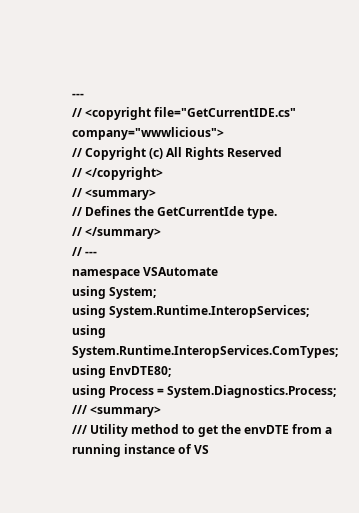---
// <copyright file="GetCurrentIDE.cs" company="wwwlicious">
// Copyright (c) All Rights Reserved
// </copyright>
// <summary>
// Defines the GetCurrentIde type.
// </summary>
// ---
namespace VSAutomate
using System;
using System.Runtime.InteropServices;
using System.Runtime.InteropServices.ComTypes;
using EnvDTE80;
using Process = System.Diagnostics.Process;
/// <summary>
/// Utility method to get the envDTE from a running instance of VS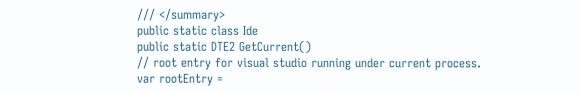/// </summary>
public static class Ide
public static DTE2 GetCurrent()
// root entry for visual studio running under current process.
var rootEntry =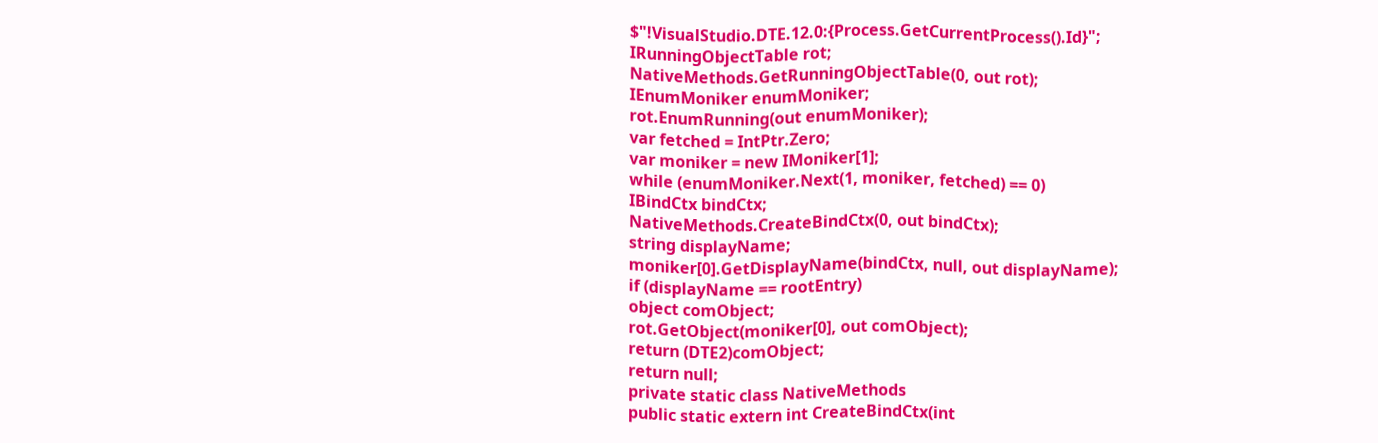$"!VisualStudio.DTE.12.0:{Process.GetCurrentProcess().Id}";
IRunningObjectTable rot;
NativeMethods.GetRunningObjectTable(0, out rot);
IEnumMoniker enumMoniker;
rot.EnumRunning(out enumMoniker);
var fetched = IntPtr.Zero;
var moniker = new IMoniker[1];
while (enumMoniker.Next(1, moniker, fetched) == 0)
IBindCtx bindCtx;
NativeMethods.CreateBindCtx(0, out bindCtx);
string displayName;
moniker[0].GetDisplayName(bindCtx, null, out displayName);
if (displayName == rootEntry)
object comObject;
rot.GetObject(moniker[0], out comObject);
return (DTE2)comObject;
return null;
private static class NativeMethods
public static extern int CreateBindCtx(int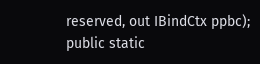reserved, out IBindCtx ppbc);
public static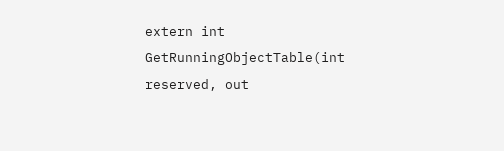extern int GetRunningObjectTable(int reserved, out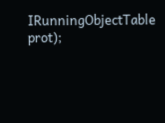IRunningObjectTable prot);